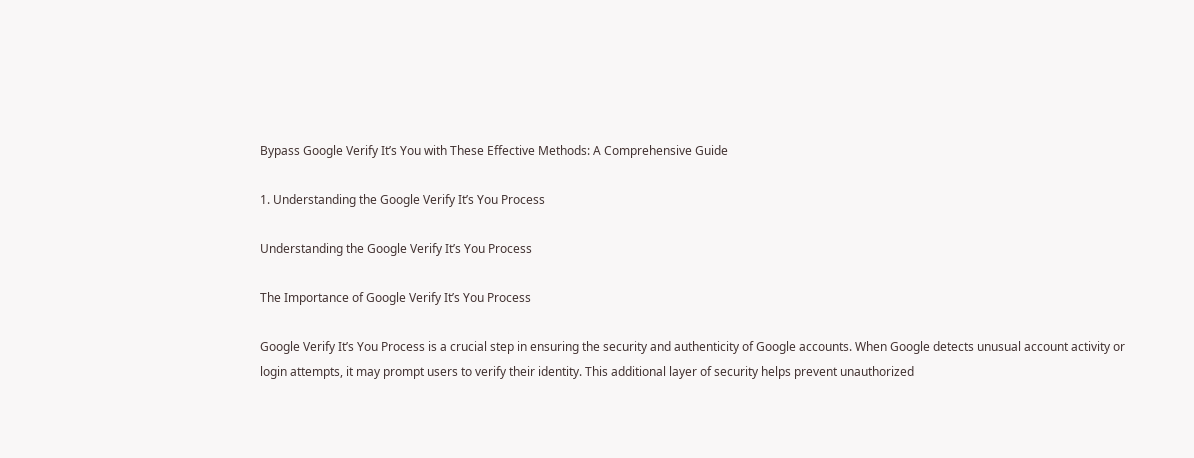Bypass Google Verify It’s You with These Effective Methods: A Comprehensive Guide

1. Understanding the Google Verify It’s You Process

Understanding the Google Verify It’s You Process

The Importance of Google Verify It’s You Process

Google Verify It’s You Process is a crucial step in ensuring the security and authenticity of Google accounts. When Google detects unusual account activity or login attempts, it may prompt users to verify their identity. This additional layer of security helps prevent unauthorized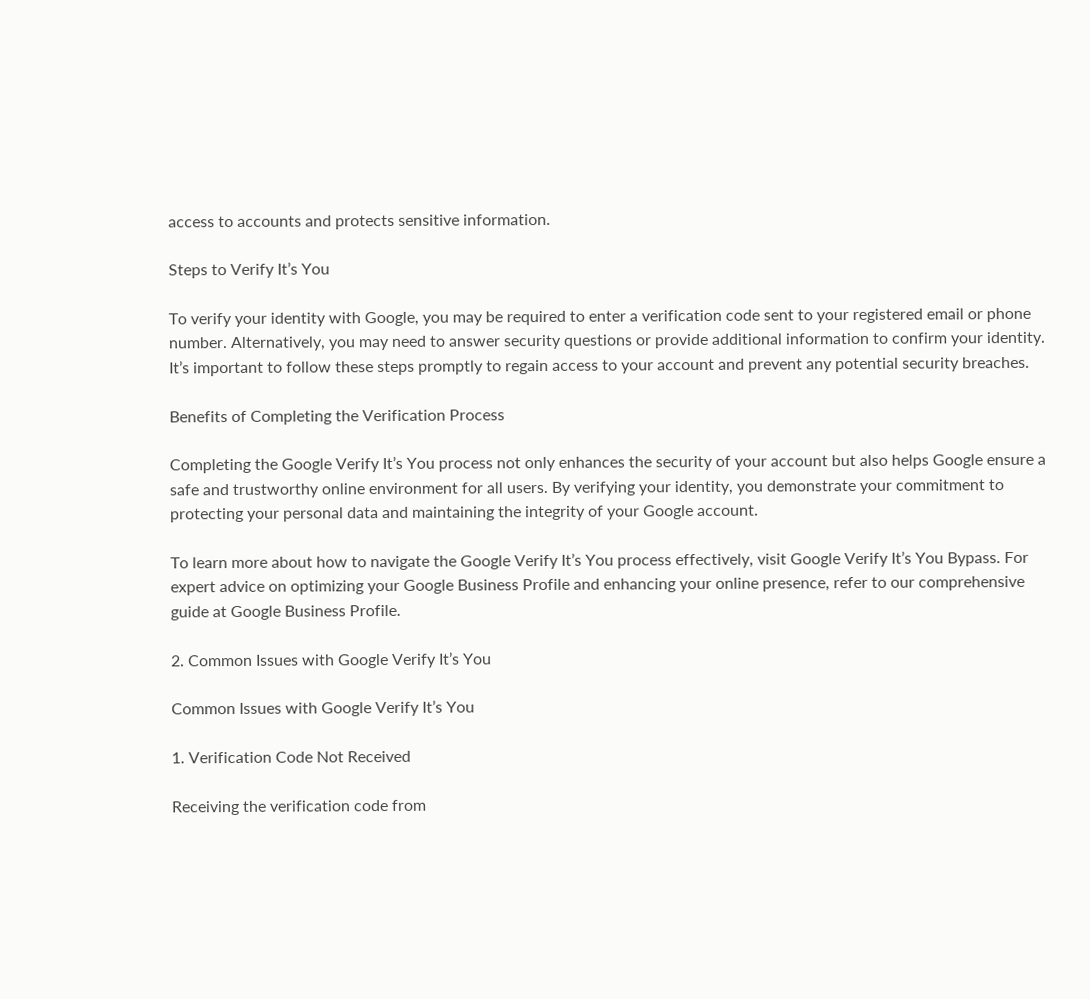access to accounts and protects sensitive information.

Steps to Verify It’s You

To verify your identity with Google, you may be required to enter a verification code sent to your registered email or phone number. Alternatively, you may need to answer security questions or provide additional information to confirm your identity. It’s important to follow these steps promptly to regain access to your account and prevent any potential security breaches.

Benefits of Completing the Verification Process

Completing the Google Verify It’s You process not only enhances the security of your account but also helps Google ensure a safe and trustworthy online environment for all users. By verifying your identity, you demonstrate your commitment to protecting your personal data and maintaining the integrity of your Google account.

To learn more about how to navigate the Google Verify It’s You process effectively, visit Google Verify It’s You Bypass. For expert advice on optimizing your Google Business Profile and enhancing your online presence, refer to our comprehensive guide at Google Business Profile.

2. Common Issues with Google Verify It’s You

Common Issues with Google Verify It’s You

1. Verification Code Not Received

Receiving the verification code from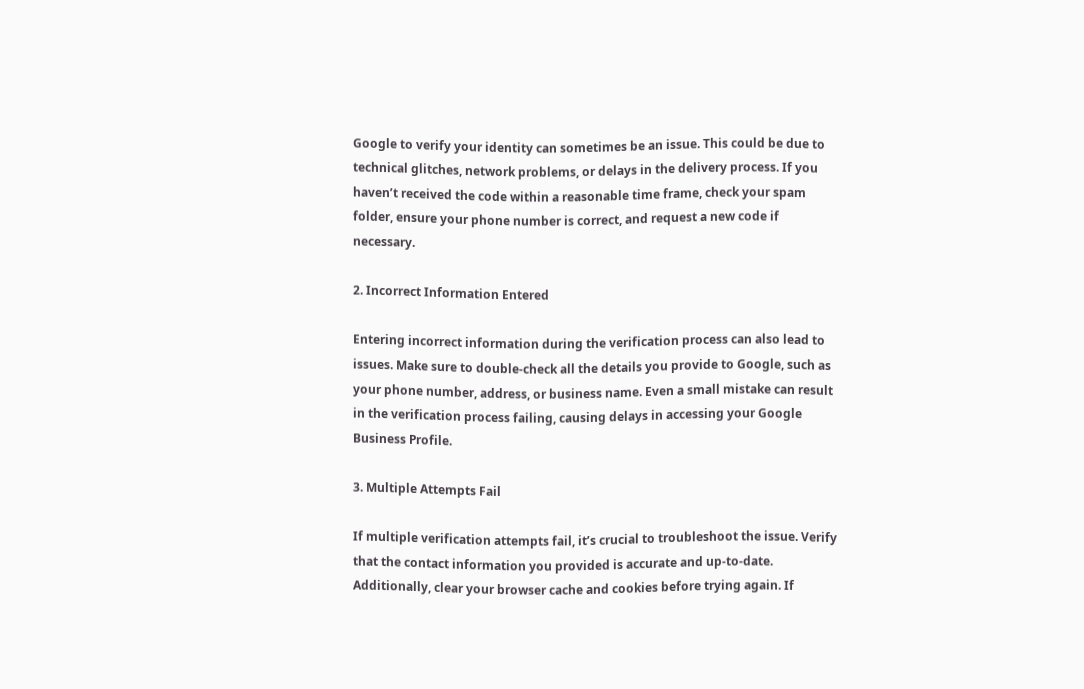Google to verify your identity can sometimes be an issue. This could be due to technical glitches, network problems, or delays in the delivery process. If you haven’t received the code within a reasonable time frame, check your spam folder, ensure your phone number is correct, and request a new code if necessary.

2. Incorrect Information Entered

Entering incorrect information during the verification process can also lead to issues. Make sure to double-check all the details you provide to Google, such as your phone number, address, or business name. Even a small mistake can result in the verification process failing, causing delays in accessing your Google Business Profile.

3. Multiple Attempts Fail

If multiple verification attempts fail, it’s crucial to troubleshoot the issue. Verify that the contact information you provided is accurate and up-to-date. Additionally, clear your browser cache and cookies before trying again. If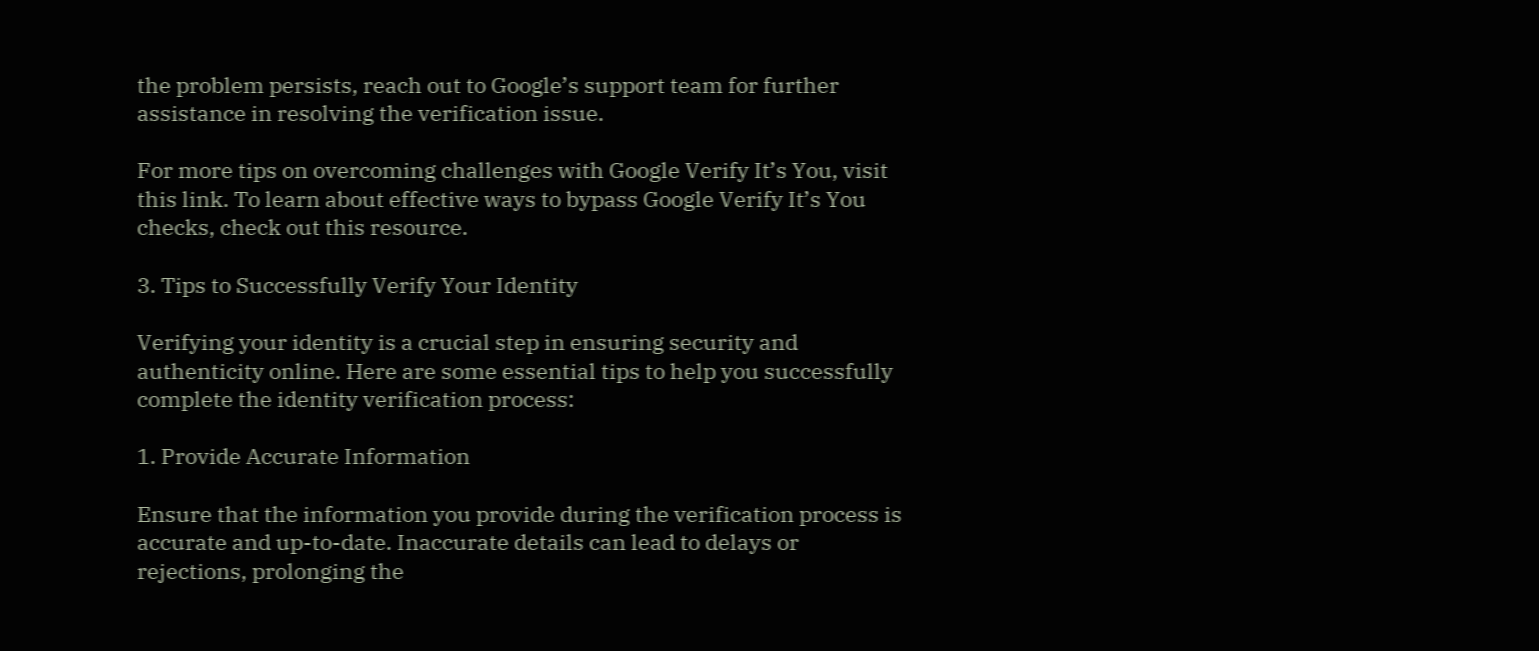the problem persists, reach out to Google’s support team for further assistance in resolving the verification issue.

For more tips on overcoming challenges with Google Verify It’s You, visit this link. To learn about effective ways to bypass Google Verify It’s You checks, check out this resource.

3. Tips to Successfully Verify Your Identity

Verifying your identity is a crucial step in ensuring security and authenticity online. Here are some essential tips to help you successfully complete the identity verification process:

1. Provide Accurate Information

Ensure that the information you provide during the verification process is accurate and up-to-date. Inaccurate details can lead to delays or rejections, prolonging the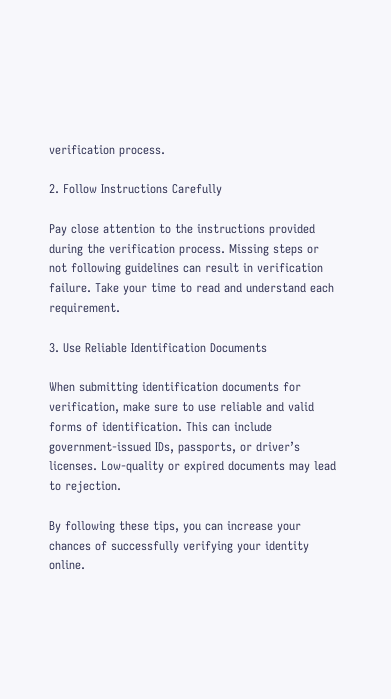verification process.

2. Follow Instructions Carefully

Pay close attention to the instructions provided during the verification process. Missing steps or not following guidelines can result in verification failure. Take your time to read and understand each requirement.

3. Use Reliable Identification Documents

When submitting identification documents for verification, make sure to use reliable and valid forms of identification. This can include government-issued IDs, passports, or driver’s licenses. Low-quality or expired documents may lead to rejection.

By following these tips, you can increase your chances of successfully verifying your identity online.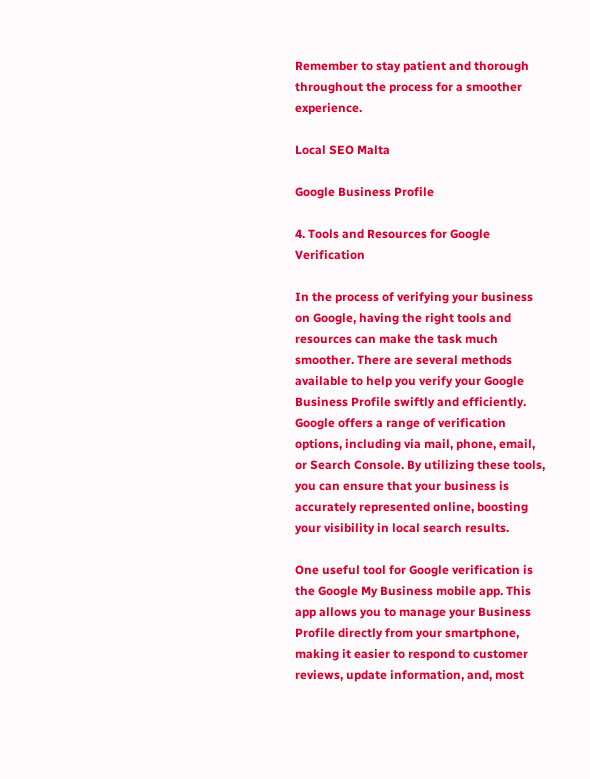Remember to stay patient and thorough throughout the process for a smoother experience.

Local SEO Malta

Google Business Profile

4. Tools and Resources for Google Verification

In the process of verifying your business on Google, having the right tools and resources can make the task much smoother. There are several methods available to help you verify your Google Business Profile swiftly and efficiently. Google offers a range of verification options, including via mail, phone, email, or Search Console. By utilizing these tools, you can ensure that your business is accurately represented online, boosting your visibility in local search results.

One useful tool for Google verification is the Google My Business mobile app. This app allows you to manage your Business Profile directly from your smartphone, making it easier to respond to customer reviews, update information, and, most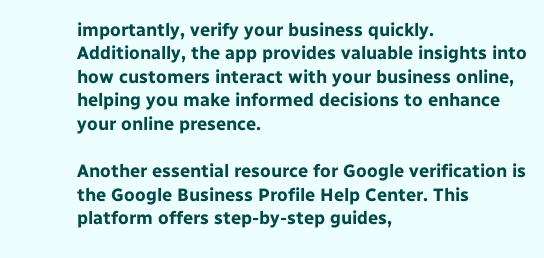importantly, verify your business quickly. Additionally, the app provides valuable insights into how customers interact with your business online, helping you make informed decisions to enhance your online presence.

Another essential resource for Google verification is the Google Business Profile Help Center. This platform offers step-by-step guides,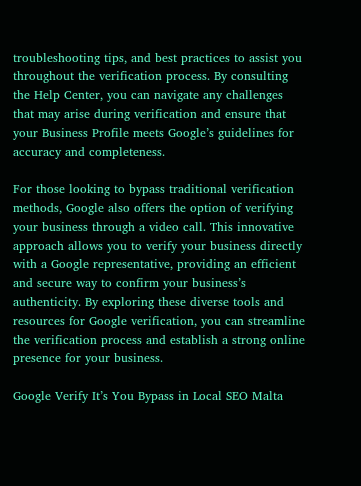troubleshooting tips, and best practices to assist you throughout the verification process. By consulting the Help Center, you can navigate any challenges that may arise during verification and ensure that your Business Profile meets Google’s guidelines for accuracy and completeness.

For those looking to bypass traditional verification methods, Google also offers the option of verifying your business through a video call. This innovative approach allows you to verify your business directly with a Google representative, providing an efficient and secure way to confirm your business’s authenticity. By exploring these diverse tools and resources for Google verification, you can streamline the verification process and establish a strong online presence for your business.

Google Verify It’s You Bypass in Local SEO Malta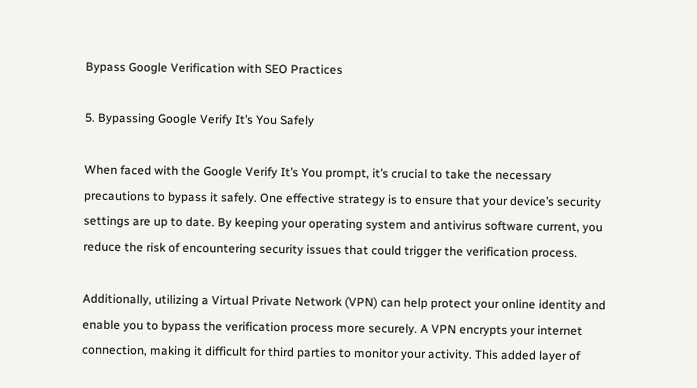Bypass Google Verification with SEO Practices

5. Bypassing Google Verify It’s You Safely

When faced with the Google Verify It’s You prompt, it’s crucial to take the necessary precautions to bypass it safely. One effective strategy is to ensure that your device’s security settings are up to date. By keeping your operating system and antivirus software current, you reduce the risk of encountering security issues that could trigger the verification process.

Additionally, utilizing a Virtual Private Network (VPN) can help protect your online identity and enable you to bypass the verification process more securely. A VPN encrypts your internet connection, making it difficult for third parties to monitor your activity. This added layer of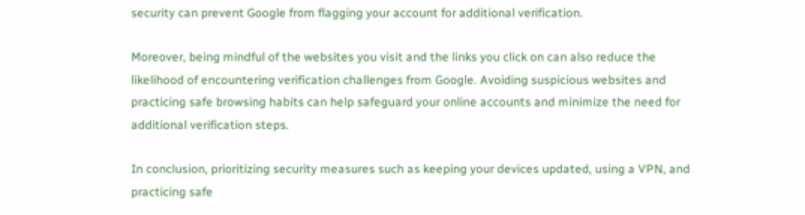security can prevent Google from flagging your account for additional verification.

Moreover, being mindful of the websites you visit and the links you click on can also reduce the likelihood of encountering verification challenges from Google. Avoiding suspicious websites and practicing safe browsing habits can help safeguard your online accounts and minimize the need for additional verification steps.

In conclusion, prioritizing security measures such as keeping your devices updated, using a VPN, and practicing safe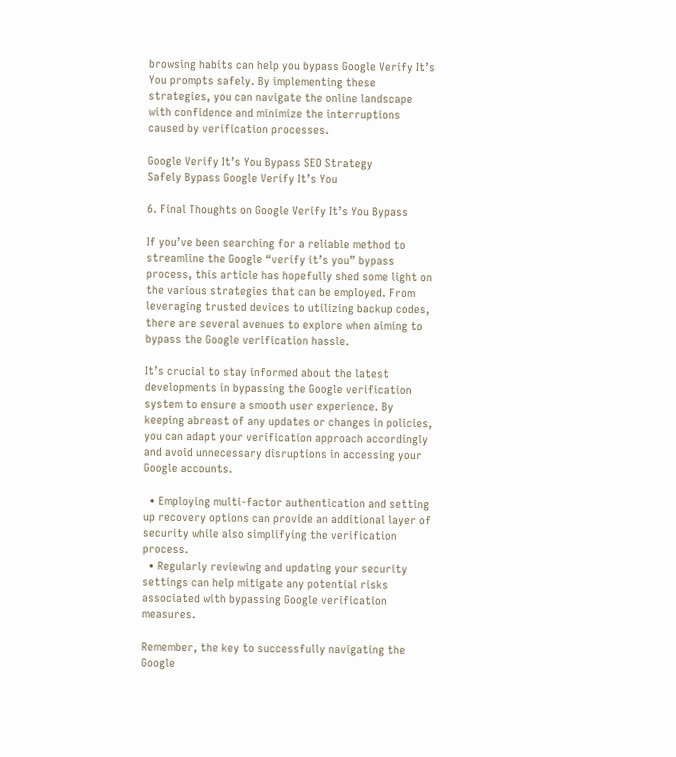browsing habits can help you bypass Google Verify It’s You prompts safely. By implementing these strategies, you can navigate the online landscape with confidence and minimize the interruptions caused by verification processes.

Google Verify It’s You Bypass SEO Strategy
Safely Bypass Google Verify It’s You

6. Final Thoughts on Google Verify It’s You Bypass

If you’ve been searching for a reliable method to streamline the Google “verify it’s you” bypass process, this article has hopefully shed some light on the various strategies that can be employed. From leveraging trusted devices to utilizing backup codes, there are several avenues to explore when aiming to bypass the Google verification hassle.

It’s crucial to stay informed about the latest developments in bypassing the Google verification system to ensure a smooth user experience. By keeping abreast of any updates or changes in policies, you can adapt your verification approach accordingly and avoid unnecessary disruptions in accessing your Google accounts.

  • Employing multi-factor authentication and setting up recovery options can provide an additional layer of security while also simplifying the verification process.
  • Regularly reviewing and updating your security settings can help mitigate any potential risks associated with bypassing Google verification measures.

Remember, the key to successfully navigating the Google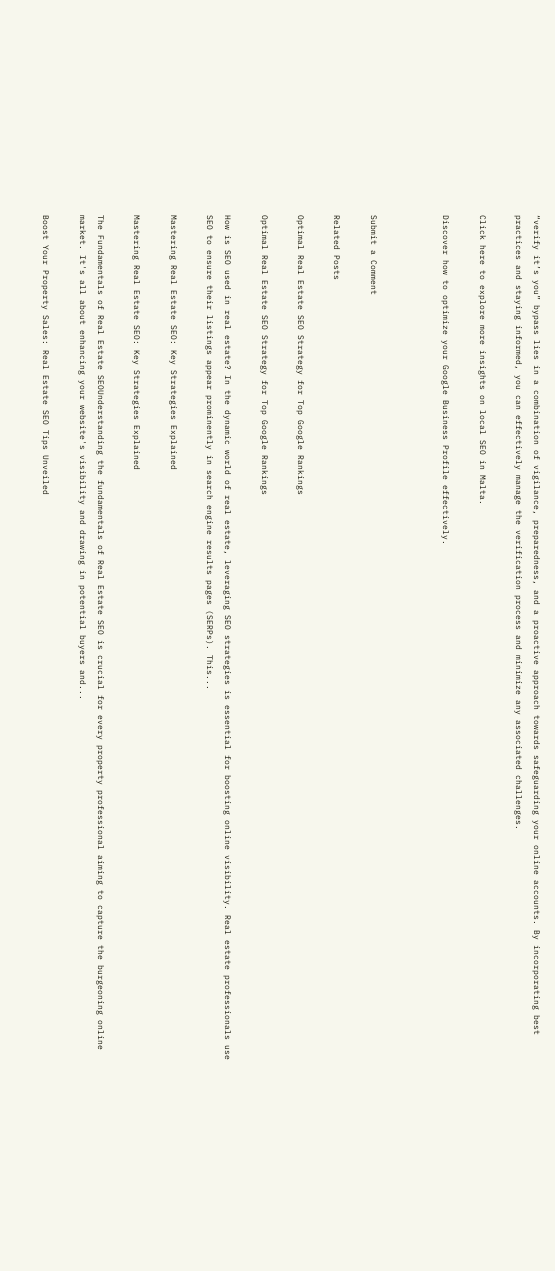“verify it’s you” bypass lies in a combination of vigilance, preparedness, and a proactive approach towards safeguarding your online accounts. By incorporating best practices and staying informed, you can effectively manage the verification process and minimize any associated challenges.

Click here to explore more insights on local SEO in Malta.

Discover how to optimize your Google Business Profile effectively.



Submit a Comment

Related Posts

Optimal Real Estate SEO Strategy for Top Google Rankings

Optimal Real Estate SEO Strategy for Top Google Rankings

How is SEO used in real estate? In the dynamic world of real estate, leveraging SEO strategies is essential for boosting online visibility. Real estate professionals use SEO to ensure their listings appear prominently in search engine results pages (SERPs). This...

Mastering Real Estate SEO: Key Strategies Explained

Mastering Real Estate SEO: Key Strategies Explained

The Fundamentals of Real Estate SEOUnderstanding the fundamentals of Real Estate SEO is crucial for every property professional aiming to capture the burgeoning online market. It's all about enhancing your website's visibility and drawing in potential buyers and...

Boost Your Property Sales: Real Estate SEO Tips Unveiled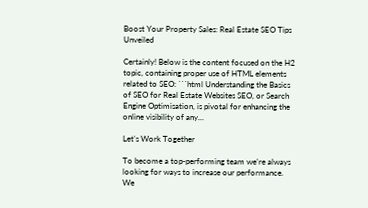Boost Your Property Sales: Real Estate SEO Tips Unveiled

Certainly! Below is the content focused on the H2 topic, containing proper use of HTML elements related to SEO: ```html Understanding the Basics of SEO for Real Estate Websites SEO, or Search Engine Optimisation, is pivotal for enhancing the online visibility of any...

Let’s Work Together

To become a top-performing team we’re always looking for ways to increase our performance. We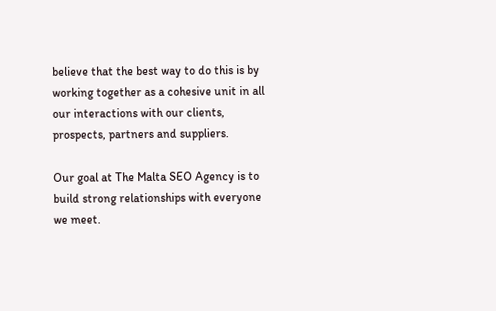believe that the best way to do this is by working together as a cohesive unit in all our interactions with our clients, prospects, partners and suppliers.

Our goal at The Malta SEO Agency is to build strong relationships with everyone we meet.